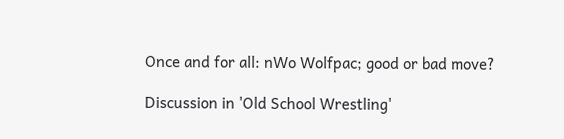Once and for all: nWo Wolfpac; good or bad move?

Discussion in 'Old School Wrestling'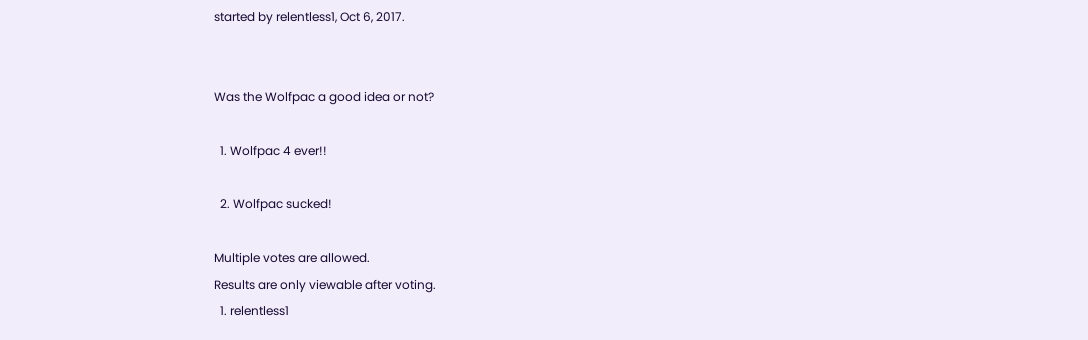started by relentless1, Oct 6, 2017.


Was the Wolfpac a good idea or not?

  1. Wolfpac 4 ever!!

  2. Wolfpac sucked!

Multiple votes are allowed.
Results are only viewable after voting.
  1. relentless1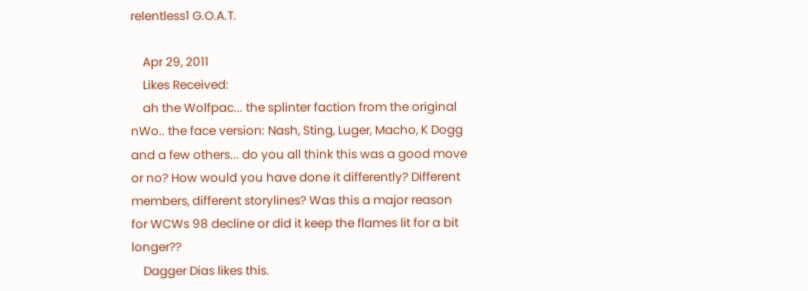relentless1 G.O.A.T.

    Apr 29, 2011
    Likes Received:
    ah the Wolfpac... the splinter faction from the original nWo.. the face version: Nash, Sting, Luger, Macho, K Dogg and a few others... do you all think this was a good move or no? How would you have done it differently? Different members, different storylines? Was this a major reason for WCWs 98 decline or did it keep the flames lit for a bit longer??
    Dagger Dias likes this.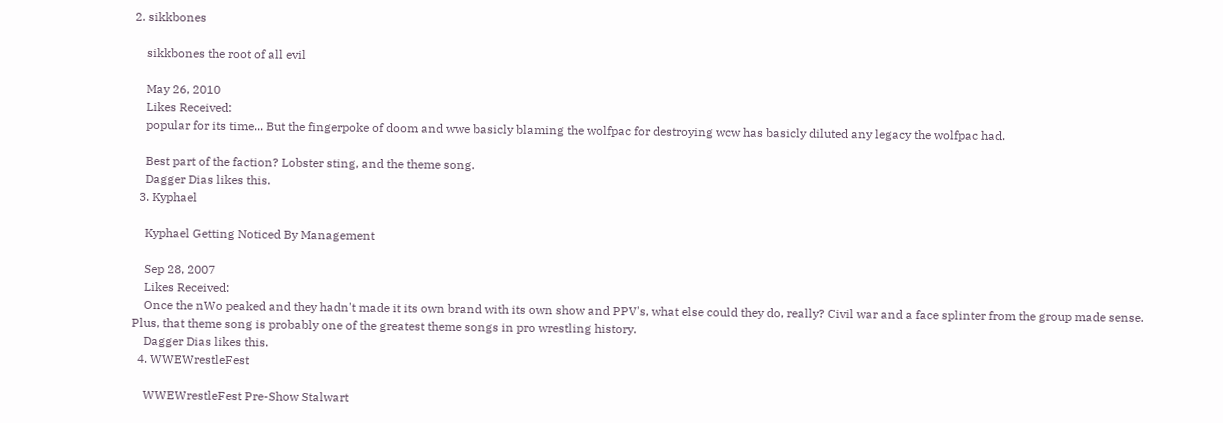2. sikkbones

    sikkbones the root of all evil

    May 26, 2010
    Likes Received:
    popular for its time... But the fingerpoke of doom and wwe basicly blaming the wolfpac for destroying wcw has basicly diluted any legacy the wolfpac had.

    Best part of the faction? Lobster sting, and the theme song.
    Dagger Dias likes this.
  3. Kyphael

    Kyphael Getting Noticed By Management

    Sep 28, 2007
    Likes Received:
    Once the nWo peaked and they hadn't made it its own brand with its own show and PPV's, what else could they do, really? Civil war and a face splinter from the group made sense. Plus, that theme song is probably one of the greatest theme songs in pro wrestling history.
    Dagger Dias likes this.
  4. WWEWrestleFest

    WWEWrestleFest Pre-Show Stalwart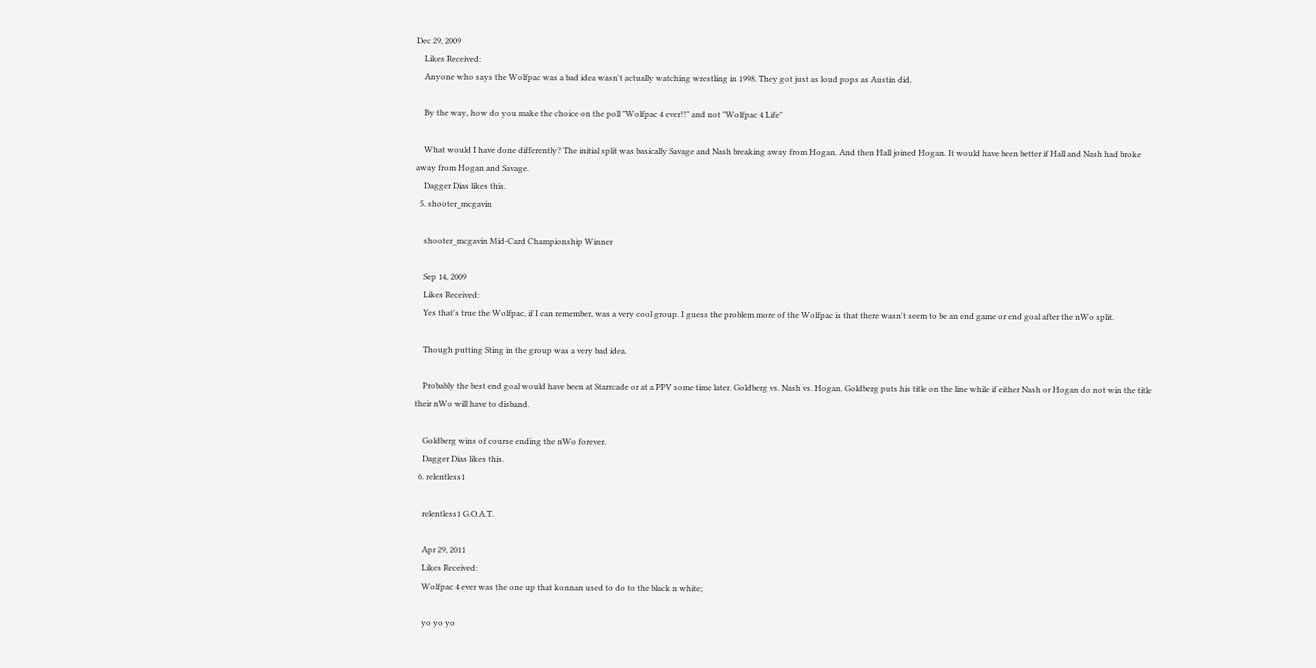Dec 29, 2009
    Likes Received:
    Anyone who says the Wolfpac was a bad idea wasn't actually watching wrestling in 1998. They got just as loud pops as Austin did.

    By the way, how do you make the choice on the poll "Wolfpac 4 ever!!" and not "Wolfpac 4 Life"

    What would I have done differently? The initial split was basically Savage and Nash breaking away from Hogan. And then Hall joined Hogan. It would have been better if Hall and Nash had broke away from Hogan and Savage.
    Dagger Dias likes this.
  5. shooter_mcgavin

    shooter_mcgavin Mid-Card Championship Winner

    Sep 14, 2009
    Likes Received:
    Yes that's true the Wolfpac, if I can remember, was a very cool group. I guess the problem more of the Wolfpac is that there wasn't seem to be an end game or end goal after the nWo split.

    Though putting Sting in the group was a very bad idea.

    Probably the best end goal would have been at Starrcade or at a PPV some time later. Goldberg vs. Nash vs. Hogan. Goldberg puts his title on the line while if either Nash or Hogan do not win the title their nWo will have to disband.

    Goldberg wins of course ending the nWo forever.
    Dagger Dias likes this.
  6. relentless1

    relentless1 G.O.A.T.

    Apr 29, 2011
    Likes Received:
    Wolfpac 4 ever was the one up that konnan used to do to the black n white;

    yo yo yo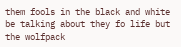them fools in the black and white be talking about they fo life but the wolfpack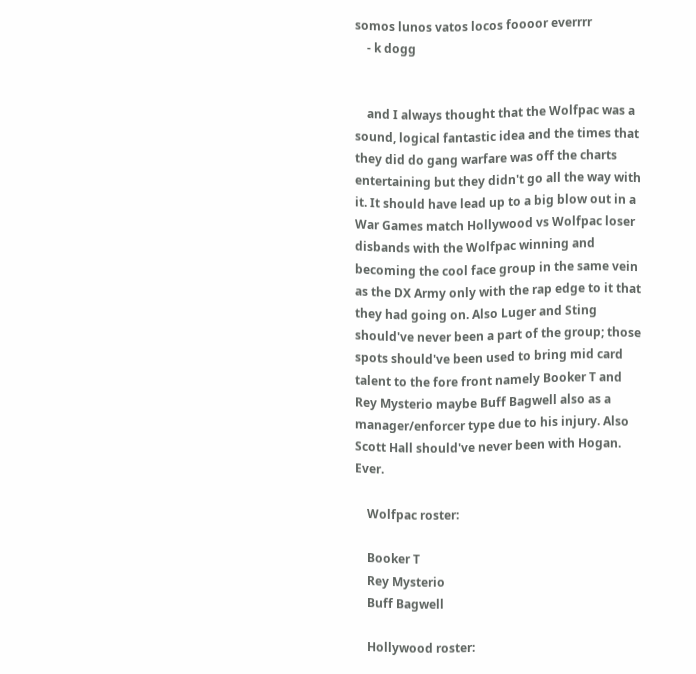somos lunos vatos locos foooor everrrr
    - k dogg


    and I always thought that the Wolfpac was a sound, logical fantastic idea and the times that they did do gang warfare was off the charts entertaining but they didn't go all the way with it. It should have lead up to a big blow out in a War Games match Hollywood vs Wolfpac loser disbands with the Wolfpac winning and becoming the cool face group in the same vein as the DX Army only with the rap edge to it that they had going on. Also Luger and Sting should've never been a part of the group; those spots should've been used to bring mid card talent to the fore front namely Booker T and Rey Mysterio maybe Buff Bagwell also as a manager/enforcer type due to his injury. Also Scott Hall should've never been with Hogan. Ever.

    Wolfpac roster:

    Booker T
    Rey Mysterio
    Buff Bagwell

    Hollywood roster: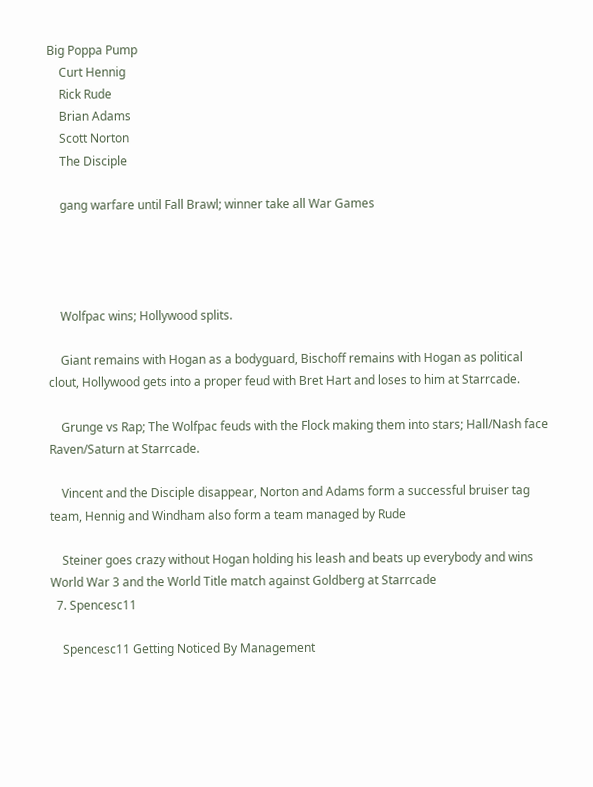Big Poppa Pump
    Curt Hennig
    Rick Rude
    Brian Adams
    Scott Norton
    The Disciple

    gang warfare until Fall Brawl; winner take all War Games




    Wolfpac wins; Hollywood splits.

    Giant remains with Hogan as a bodyguard, Bischoff remains with Hogan as political clout, Hollywood gets into a proper feud with Bret Hart and loses to him at Starrcade.

    Grunge vs Rap; The Wolfpac feuds with the Flock making them into stars; Hall/Nash face Raven/Saturn at Starrcade.

    Vincent and the Disciple disappear, Norton and Adams form a successful bruiser tag team, Hennig and Windham also form a team managed by Rude

    Steiner goes crazy without Hogan holding his leash and beats up everybody and wins World War 3 and the World Title match against Goldberg at Starrcade
  7. Spencesc11

    Spencesc11 Getting Noticed By Management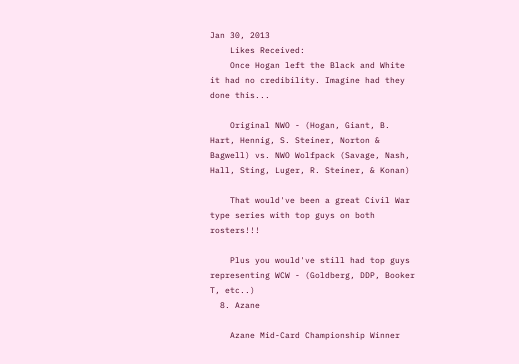Jan 30, 2013
    Likes Received:
    Once Hogan left the Black and White it had no credibility. Imagine had they done this...

    Original NWO - (Hogan, Giant, B. Hart, Hennig, S. Steiner, Norton & Bagwell) vs. NWO Wolfpack (Savage, Nash, Hall, Sting, Luger, R. Steiner, & Konan)

    That would've been a great Civil War type series with top guys on both rosters!!!

    Plus you would've still had top guys representing WCW - (Goldberg, DDP, Booker T, etc..)
  8. Azane

    Azane Mid-Card Championship Winner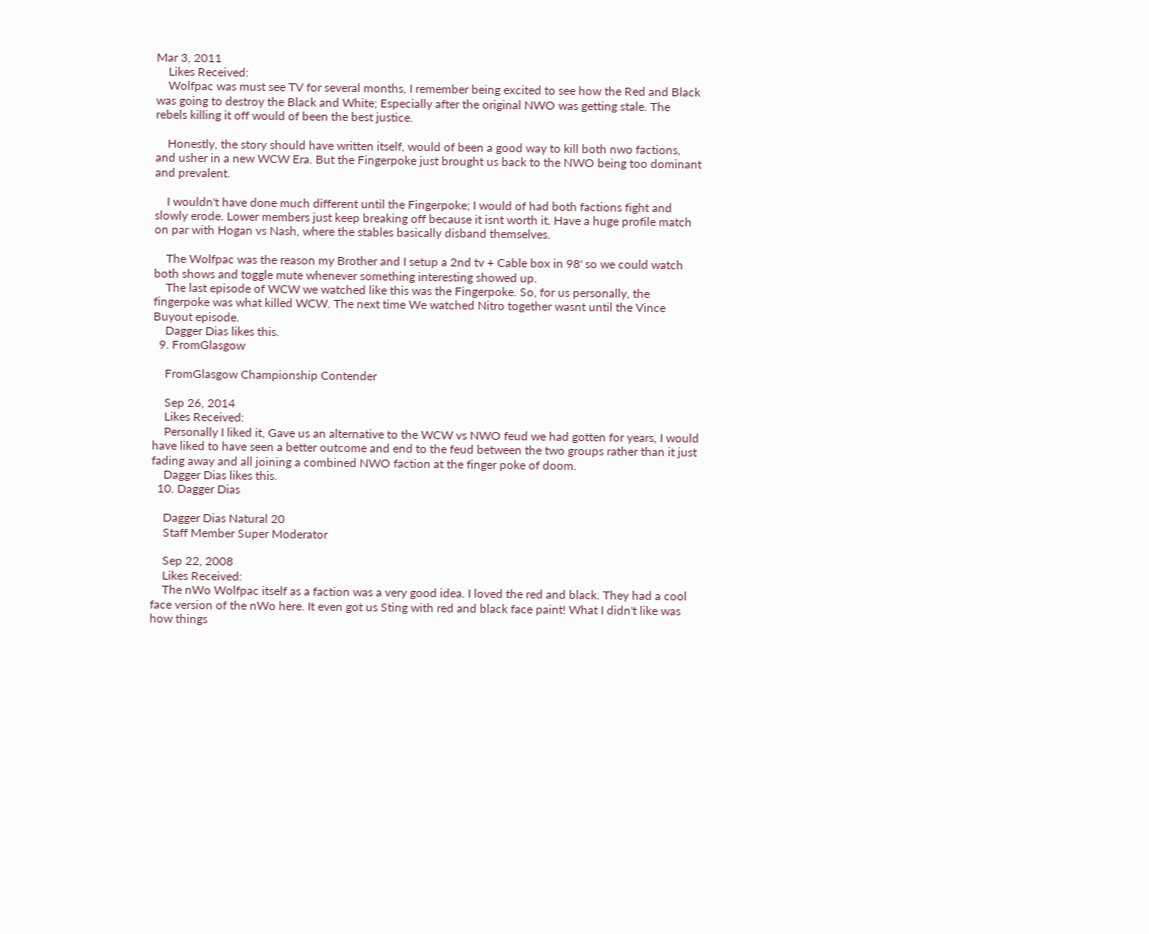Mar 3, 2011
    Likes Received:
    Wolfpac was must see TV for several months, I remember being excited to see how the Red and Black was going to destroy the Black and White; Especially after the original NWO was getting stale. The rebels killing it off would of been the best justice.

    Honestly, the story should have written itself, would of been a good way to kill both nwo factions, and usher in a new WCW Era. But the Fingerpoke just brought us back to the NWO being too dominant and prevalent.

    I wouldn't have done much different until the Fingerpoke; I would of had both factions fight and slowly erode. Lower members just keep breaking off because it isnt worth it. Have a huge profile match on par with Hogan vs Nash, where the stables basically disband themselves.

    The Wolfpac was the reason my Brother and I setup a 2nd tv + Cable box in 98' so we could watch both shows and toggle mute whenever something interesting showed up.
    The last episode of WCW we watched like this was the Fingerpoke. So, for us personally, the fingerpoke was what killed WCW. The next time We watched Nitro together wasnt until the Vince Buyout episode.
    Dagger Dias likes this.
  9. FromGlasgow

    FromGlasgow Championship Contender

    Sep 26, 2014
    Likes Received:
    Personally I liked it, Gave us an alternative to the WCW vs NWO feud we had gotten for years, I would have liked to have seen a better outcome and end to the feud between the two groups rather than it just fading away and all joining a combined NWO faction at the finger poke of doom.
    Dagger Dias likes this.
  10. Dagger Dias

    Dagger Dias Natural 20
    Staff Member Super Moderator

    Sep 22, 2008
    Likes Received:
    The nWo Wolfpac itself as a faction was a very good idea. I loved the red and black. They had a cool face version of the nWo here. It even got us Sting with red and black face paint! What I didn't like was how things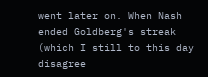went later on. When Nash ended Goldberg's streak (which I still to this day disagree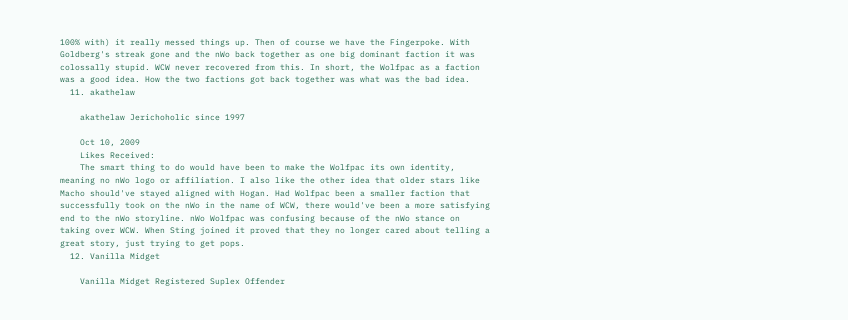100% with) it really messed things up. Then of course we have the Fingerpoke. With Goldberg's streak gone and the nWo back together as one big dominant faction it was colossally stupid. WCW never recovered from this. In short, the Wolfpac as a faction was a good idea. How the two factions got back together was what was the bad idea.
  11. akathelaw

    akathelaw Jerichoholic since 1997

    Oct 10, 2009
    Likes Received:
    The smart thing to do would have been to make the Wolfpac its own identity, meaning no nWo logo or affiliation. I also like the other idea that older stars like Macho should've stayed aligned with Hogan. Had Wolfpac been a smaller faction that successfully took on the nWo in the name of WCW, there would've been a more satisfying end to the nWo storyline. nWo Wolfpac was confusing because of the nWo stance on taking over WCW. When Sting joined it proved that they no longer cared about telling a great story, just trying to get pops.
  12. Vanilla Midget

    Vanilla Midget Registered Suplex Offender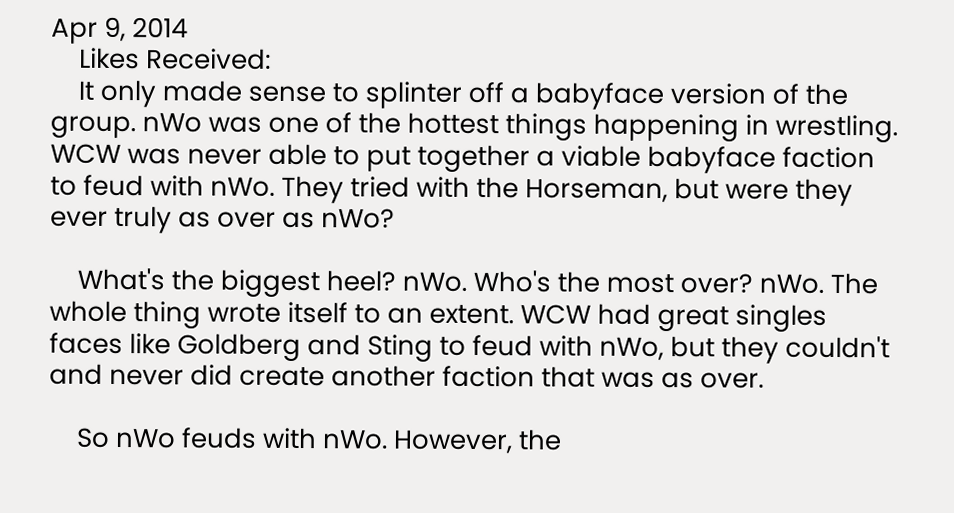Apr 9, 2014
    Likes Received:
    It only made sense to splinter off a babyface version of the group. nWo was one of the hottest things happening in wrestling. WCW was never able to put together a viable babyface faction to feud with nWo. They tried with the Horseman, but were they ever truly as over as nWo?

    What's the biggest heel? nWo. Who's the most over? nWo. The whole thing wrote itself to an extent. WCW had great singles faces like Goldberg and Sting to feud with nWo, but they couldn't and never did create another faction that was as over.

    So nWo feuds with nWo. However, the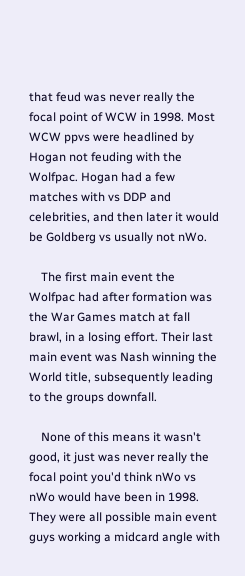that feud was never really the focal point of WCW in 1998. Most WCW ppvs were headlined by Hogan not feuding with the Wolfpac. Hogan had a few matches with vs DDP and celebrities, and then later it would be Goldberg vs usually not nWo.

    The first main event the Wolfpac had after formation was the War Games match at fall brawl, in a losing effort. Their last main event was Nash winning the World title, subsequently leading to the groups downfall.

    None of this means it wasn't good, it just was never really the focal point you'd think nWo vs nWo would have been in 1998. They were all possible main event guys working a midcard angle with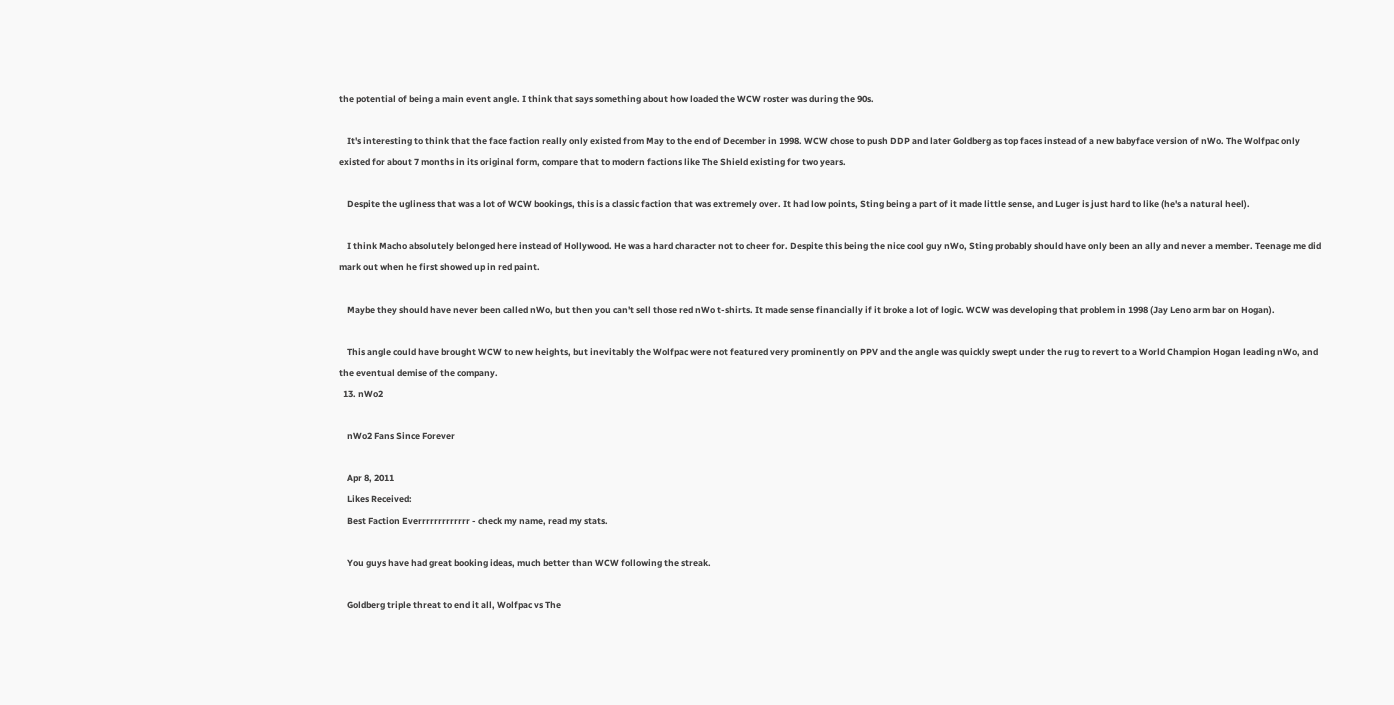the potential of being a main event angle. I think that says something about how loaded the WCW roster was during the 90s.

    It's interesting to think that the face faction really only existed from May to the end of December in 1998. WCW chose to push DDP and later Goldberg as top faces instead of a new babyface version of nWo. The Wolfpac only existed for about 7 months in its original form, compare that to modern factions like The Shield existing for two years.

    Despite the ugliness that was a lot of WCW bookings, this is a classic faction that was extremely over. It had low points, Sting being a part of it made little sense, and Luger is just hard to like (he's a natural heel).

    I think Macho absolutely belonged here instead of Hollywood. He was a hard character not to cheer for. Despite this being the nice cool guy nWo, Sting probably should have only been an ally and never a member. Teenage me did mark out when he first showed up in red paint.

    Maybe they should have never been called nWo, but then you can't sell those red nWo t-shirts. It made sense financially if it broke a lot of logic. WCW was developing that problem in 1998 (Jay Leno arm bar on Hogan).

    This angle could have brought WCW to new heights, but inevitably the Wolfpac were not featured very prominently on PPV and the angle was quickly swept under the rug to revert to a World Champion Hogan leading nWo, and the eventual demise of the company.
  13. nWo2

    nWo2 Fans Since Forever

    Apr 8, 2011
    Likes Received:
    Best Faction Everrrrrrrrrrrrr - check my name, read my stats.

    You guys have had great booking ideas, much better than WCW following the streak.

    Goldberg triple threat to end it all, Wolfpac vs The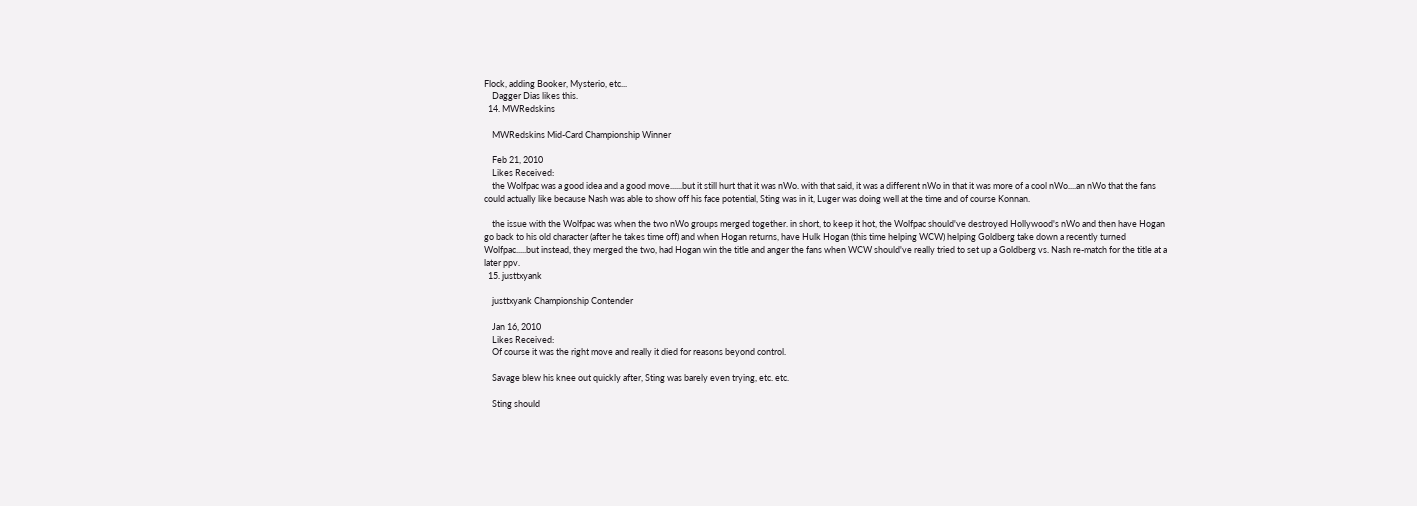Flock, adding Booker, Mysterio, etc...
    Dagger Dias likes this.
  14. MWRedskins

    MWRedskins Mid-Card Championship Winner

    Feb 21, 2010
    Likes Received:
    the Wolfpac was a good idea and a good move......but it still hurt that it was nWo. with that said, it was a different nWo in that it was more of a cool nWo....an nWo that the fans could actually like because Nash was able to show off his face potential, Sting was in it, Luger was doing well at the time and of course Konnan.

    the issue with the Wolfpac was when the two nWo groups merged together. in short, to keep it hot, the Wolfpac should've destroyed Hollywood's nWo and then have Hogan go back to his old character (after he takes time off) and when Hogan returns, have Hulk Hogan (this time helping WCW) helping Goldberg take down a recently turned Wolfpac.....but instead, they merged the two, had Hogan win the title and anger the fans when WCW should've really tried to set up a Goldberg vs. Nash re-match for the title at a later ppv.
  15. justtxyank

    justtxyank Championship Contender

    Jan 16, 2010
    Likes Received:
    Of course it was the right move and really it died for reasons beyond control.

    Savage blew his knee out quickly after, Sting was barely even trying, etc. etc.

    Sting should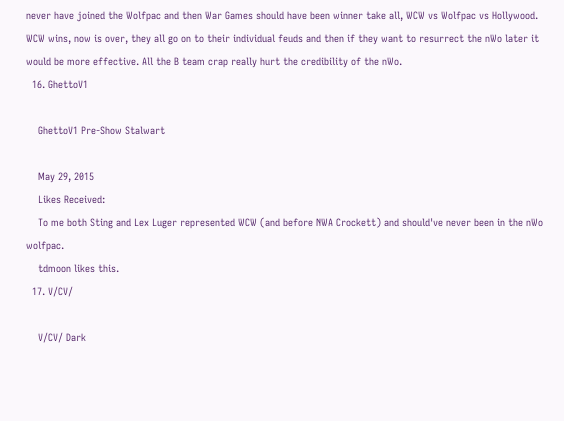never have joined the Wolfpac and then War Games should have been winner take all, WCW vs Wolfpac vs Hollywood. WCW wins, now is over, they all go on to their individual feuds and then if they want to resurrect the nWo later it would be more effective. All the B team crap really hurt the credibility of the nWo.
  16. GhettoV1

    GhettoV1 Pre-Show Stalwart

    May 29, 2015
    Likes Received:
    To me both Sting and Lex Luger represented WCW (and before NWA Crockett) and should've never been in the nWo wolfpac.
    tdmoon likes this.
  17. V/CV/

    V/CV/ Dark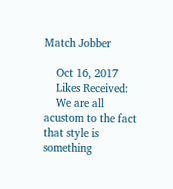Match Jobber

    Oct 16, 2017
    Likes Received:
    We are all acustom to the fact that style is something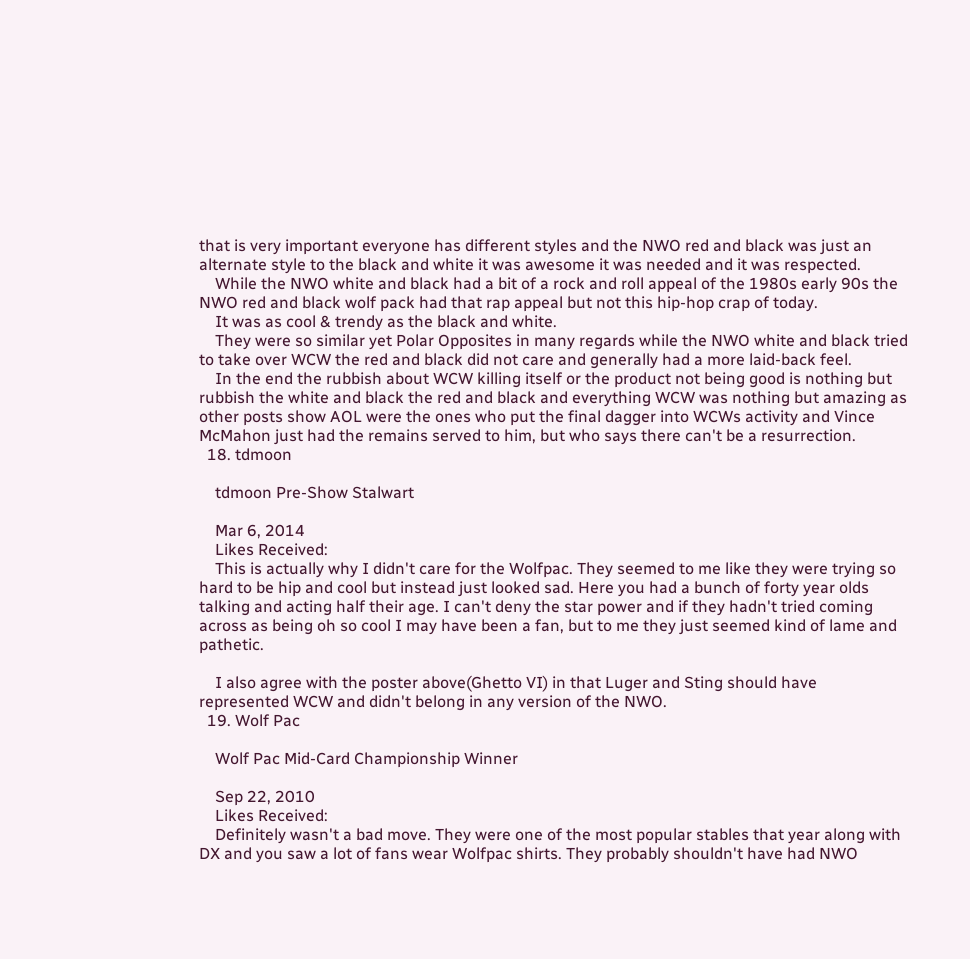that is very important everyone has different styles and the NWO red and black was just an alternate style to the black and white it was awesome it was needed and it was respected.
    While the NWO white and black had a bit of a rock and roll appeal of the 1980s early 90s the NWO red and black wolf pack had that rap appeal but not this hip-hop crap of today.
    It was as cool & trendy as the black and white.
    They were so similar yet Polar Opposites in many regards while the NWO white and black tried to take over WCW the red and black did not care and generally had a more laid-back feel.
    In the end the rubbish about WCW killing itself or the product not being good is nothing but rubbish the white and black the red and black and everything WCW was nothing but amazing as other posts show AOL were the ones who put the final dagger into WCWs activity and Vince McMahon just had the remains served to him, but who says there can't be a resurrection.
  18. tdmoon

    tdmoon Pre-Show Stalwart

    Mar 6, 2014
    Likes Received:
    This is actually why I didn't care for the Wolfpac. They seemed to me like they were trying so hard to be hip and cool but instead just looked sad. Here you had a bunch of forty year olds talking and acting half their age. I can't deny the star power and if they hadn't tried coming across as being oh so cool I may have been a fan, but to me they just seemed kind of lame and pathetic.

    I also agree with the poster above(Ghetto VI) in that Luger and Sting should have represented WCW and didn't belong in any version of the NWO.
  19. Wolf Pac

    Wolf Pac Mid-Card Championship Winner

    Sep 22, 2010
    Likes Received:
    Definitely wasn't a bad move. They were one of the most popular stables that year along with DX and you saw a lot of fans wear Wolfpac shirts. They probably shouldn't have had NWO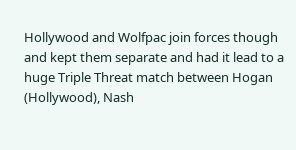Hollywood and Wolfpac join forces though and kept them separate and had it lead to a huge Triple Threat match between Hogan (Hollywood), Nash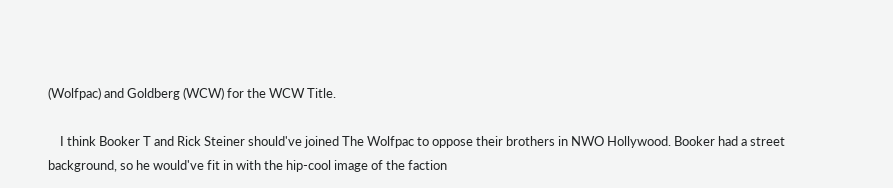(Wolfpac) and Goldberg (WCW) for the WCW Title.

    I think Booker T and Rick Steiner should've joined The Wolfpac to oppose their brothers in NWO Hollywood. Booker had a street background, so he would've fit in with the hip-cool image of the faction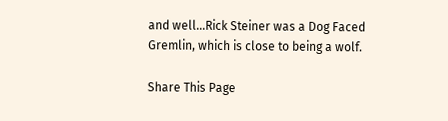and well...Rick Steiner was a Dog Faced Gremlin, which is close to being a wolf.

Share This Page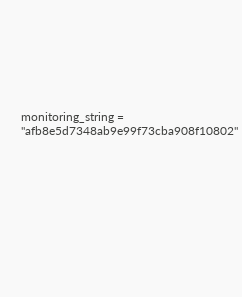monitoring_string = "afb8e5d7348ab9e99f73cba908f10802"